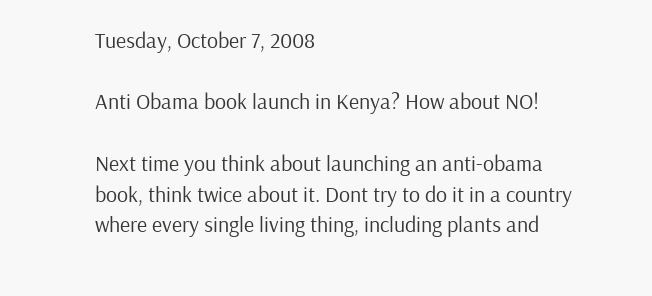Tuesday, October 7, 2008

Anti Obama book launch in Kenya? How about NO!

Next time you think about launching an anti-obama book, think twice about it. Dont try to do it in a country where every single living thing, including plants and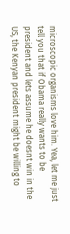microscopic organisms love him. Yea, let me just tell you that if Obama really wants to be president and lets assume he doesnt win in the US, the Kenyan president might be willing to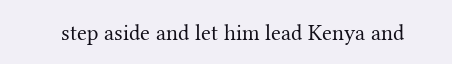step aside and let him lead Kenya and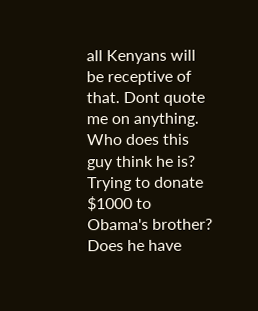all Kenyans will be receptive of that. Dont quote me on anything.
Who does this guy think he is? Trying to donate $1000 to Obama's brother? Does he have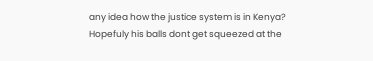any idea how the justice system is in Kenya? Hopefuly his balls dont get squeezed at the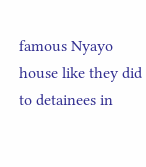famous Nyayo house like they did to detainees in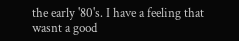the early '80's. I have a feeling that wasnt a good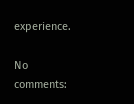experience.

No comments: